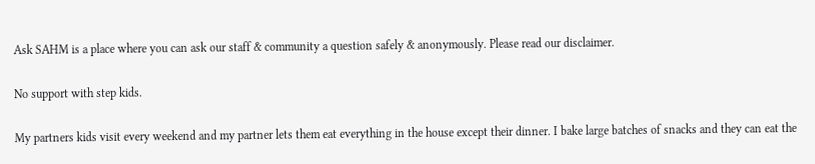Ask SAHM is a place where you can ask our staff & community a question safely & anonymously. Please read our disclaimer.

No support with step kids.

My partners kids visit every weekend and my partner lets them eat everything in the house except their dinner. I bake large batches of snacks and they can eat the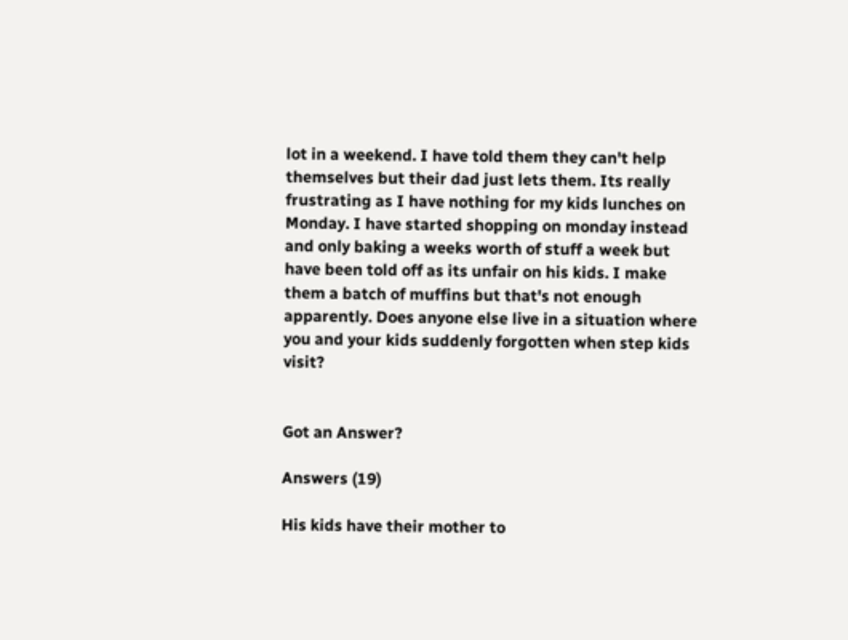lot in a weekend. I have told them they can't help themselves but their dad just lets them. Its really frustrating as I have nothing for my kids lunches on Monday. I have started shopping on monday instead and only baking a weeks worth of stuff a week but have been told off as its unfair on his kids. I make them a batch of muffins but that's not enough apparently. Does anyone else live in a situation where you and your kids suddenly forgotten when step kids visit?


Got an Answer?

Answers (19)

His kids have their mother to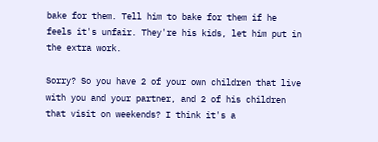bake for them. Tell him to bake for them if he feels it's unfair. They're his kids, let him put in the extra work.

Sorry? So you have 2 of your own children that live with you and your partner, and 2 of his children that visit on weekends? I think it's a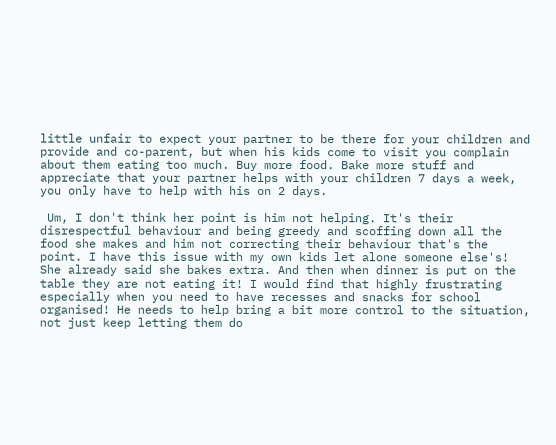little unfair to expect your partner to be there for your children and provide and co-parent, but when his kids come to visit you complain about them eating too much. Buy more food. Bake more stuff and appreciate that your partner helps with your children 7 days a week, you only have to help with his on 2 days.

 Um, I don't think her point is him not helping. It's their disrespectful behaviour and being greedy and scoffing down all the food she makes and him not correcting their behaviour that's the point. I have this issue with my own kids let alone someone else's! She already said she bakes extra. And then when dinner is put on the table they are not eating it! I would find that highly frustrating especially when you need to have recesses and snacks for school organised! He needs to help bring a bit more control to the situation, not just keep letting them do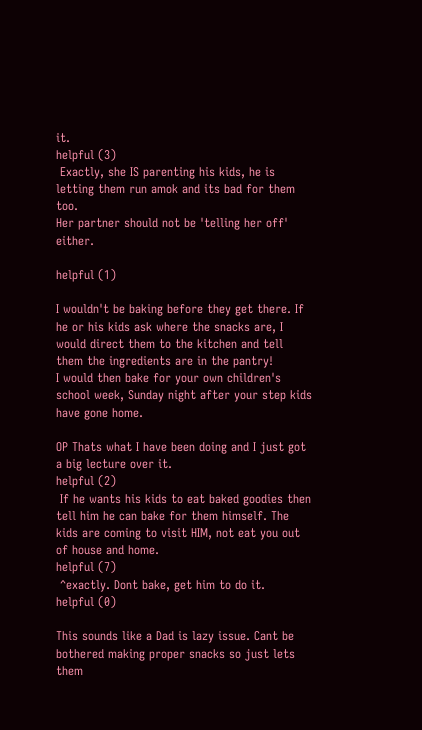it.
helpful (3)
 Exactly, she IS parenting his kids, he is letting them run amok and its bad for them too.
Her partner should not be 'telling her off' either.

helpful (1)

I wouldn't be baking before they get there. If he or his kids ask where the snacks are, I would direct them to the kitchen and tell them the ingredients are in the pantry!
I would then bake for your own children's school week, Sunday night after your step kids have gone home.

OP Thats what I have been doing and I just got a big lecture over it.
helpful (2)
 If he wants his kids to eat baked goodies then tell him he can bake for them himself. The kids are coming to visit HIM, not eat you out of house and home.
helpful (7)
 ^exactly. Dont bake, get him to do it.
helpful (0)

This sounds like a Dad is lazy issue. Cant be bothered making proper snacks so just lets them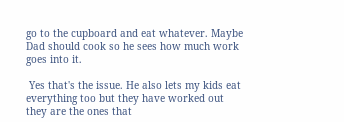go to the cupboard and eat whatever. Maybe Dad should cook so he sees how much work goes into it.

 Yes that's the issue. He also lets my kids eat everything too but they have worked out they are the ones that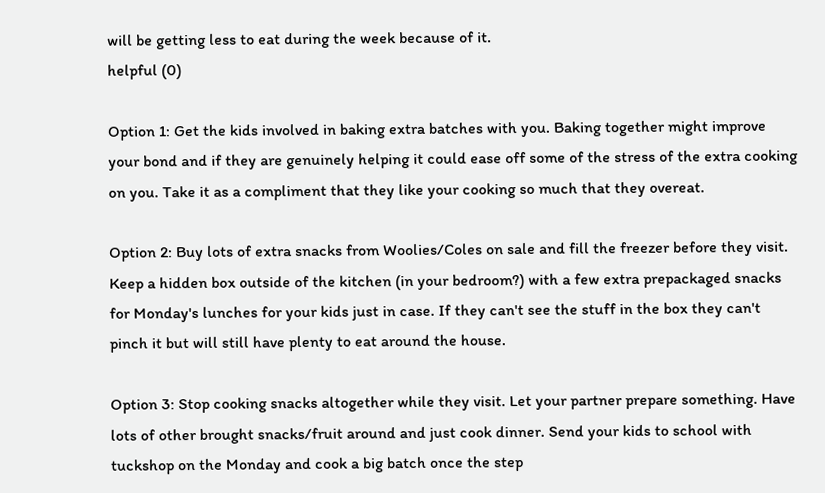will be getting less to eat during the week because of it.
helpful (0)

Option 1: Get the kids involved in baking extra batches with you. Baking together might improve your bond and if they are genuinely helping it could ease off some of the stress of the extra cooking on you. Take it as a compliment that they like your cooking so much that they overeat.

Option 2: Buy lots of extra snacks from Woolies/Coles on sale and fill the freezer before they visit. Keep a hidden box outside of the kitchen (in your bedroom?) with a few extra prepackaged snacks for Monday's lunches for your kids just in case. If they can't see the stuff in the box they can't pinch it but will still have plenty to eat around the house.

Option 3: Stop cooking snacks altogether while they visit. Let your partner prepare something. Have lots of other brought snacks/fruit around and just cook dinner. Send your kids to school with tuckshop on the Monday and cook a big batch once the step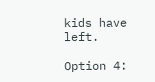kids have left.

Option 4: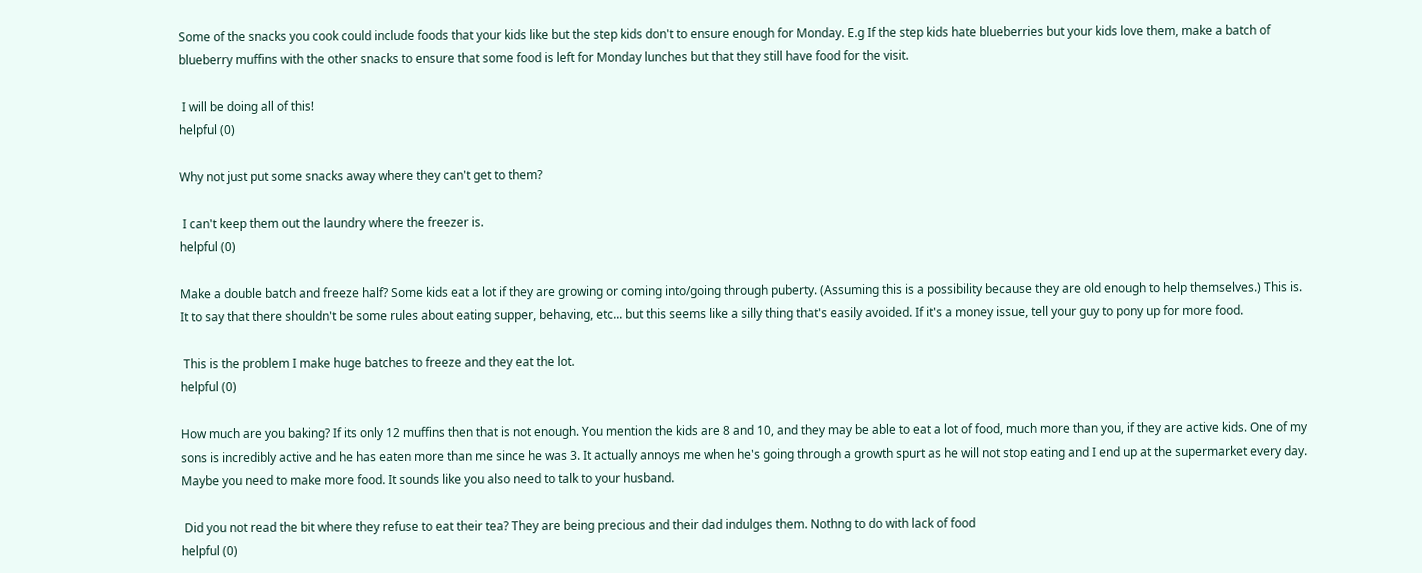Some of the snacks you cook could include foods that your kids like but the step kids don't to ensure enough for Monday. E.g If the step kids hate blueberries but your kids love them, make a batch of blueberry muffins with the other snacks to ensure that some food is left for Monday lunches but that they still have food for the visit.

 I will be doing all of this!
helpful (0)

Why not just put some snacks away where they can't get to them?

 I can't keep them out the laundry where the freezer is.
helpful (0)

Make a double batch and freeze half? Some kids eat a lot if they are growing or coming into/going through puberty. (Assuming this is a possibility because they are old enough to help themselves.) This is. It to say that there shouldn't be some rules about eating supper, behaving, etc... but this seems like a silly thing that's easily avoided. If it's a money issue, tell your guy to pony up for more food.

 This is the problem I make huge batches to freeze and they eat the lot.
helpful (0)

How much are you baking? If its only 12 muffins then that is not enough. You mention the kids are 8 and 10, and they may be able to eat a lot of food, much more than you, if they are active kids. One of my sons is incredibly active and he has eaten more than me since he was 3. It actually annoys me when he's going through a growth spurt as he will not stop eating and I end up at the supermarket every day. Maybe you need to make more food. It sounds like you also need to talk to your husband.

 Did you not read the bit where they refuse to eat their tea? They are being precious and their dad indulges them. Nothng to do with lack of food
helpful (0)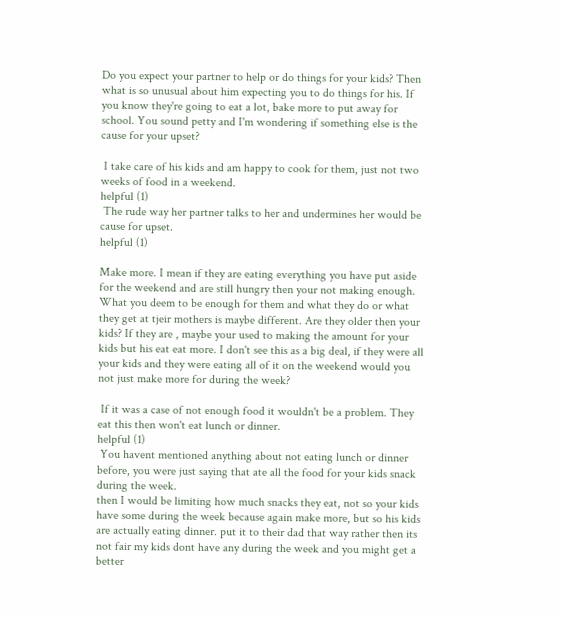Do you expect your partner to help or do things for your kids? Then what is so unusual about him expecting you to do things for his. If you know they're going to eat a lot, bake more to put away for school. You sound petty and I'm wondering if something else is the cause for your upset?

 I take care of his kids and am happy to cook for them, just not two weeks of food in a weekend.
helpful (1)
 The rude way her partner talks to her and undermines her would be cause for upset.
helpful (1)

Make more. I mean if they are eating everything you have put aside for the weekend and are still hungry then your not making enough. What you deem to be enough for them and what they do or what they get at tjeir mothers is maybe different. Are they older then your kids? If they are , maybe your used to making the amount for your kids but his eat eat more. I don't see this as a big deal, if they were all your kids and they were eating all of it on the weekend would you not just make more for during the week?

 If it was a case of not enough food it wouldn't be a problem. They eat this then won't eat lunch or dinner.
helpful (1)
 You havent mentioned anything about not eating lunch or dinner before, you were just saying that ate all the food for your kids snack during the week.
then I would be limiting how much snacks they eat, not so your kids have some during the week because again make more, but so his kids are actually eating dinner. put it to their dad that way rather then its not fair my kids dont have any during the week and you might get a better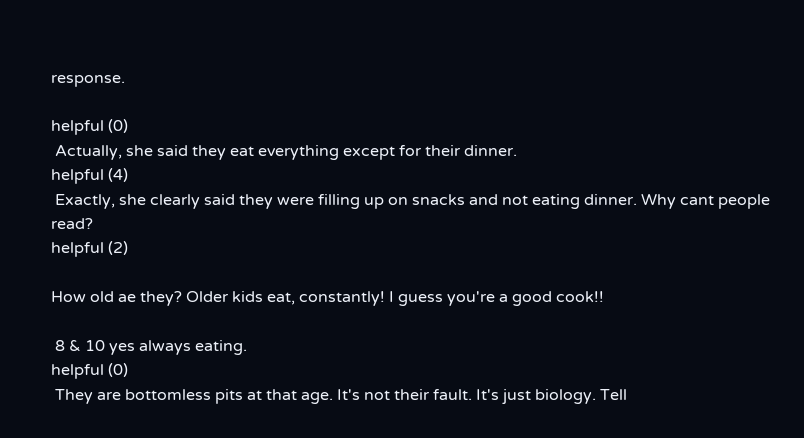response.

helpful (0)
 Actually, she said they eat everything except for their dinner.
helpful (4)
 Exactly, she clearly said they were filling up on snacks and not eating dinner. Why cant people read?
helpful (2)

How old ae they? Older kids eat, constantly! I guess you're a good cook!!

 8 & 10 yes always eating.
helpful (0)
 They are bottomless pits at that age. It's not their fault. It's just biology. Tell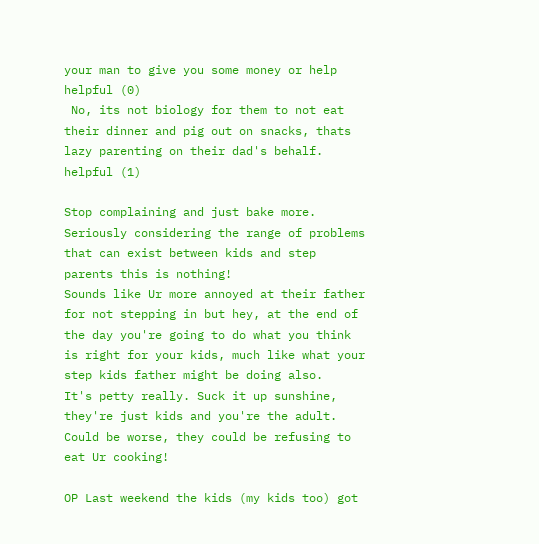your man to give you some money or help
helpful (0)
 No, its not biology for them to not eat their dinner and pig out on snacks, thats lazy parenting on their dad's behalf.
helpful (1)

Stop complaining and just bake more. Seriously considering the range of problems that can exist between kids and step parents this is nothing!
Sounds like Ur more annoyed at their father for not stepping in but hey, at the end of the day you're going to do what you think is right for your kids, much like what your step kids father might be doing also.
It's petty really. Suck it up sunshine, they're just kids and you're the adult. Could be worse, they could be refusing to eat Ur cooking!

OP Last weekend the kids (my kids too) got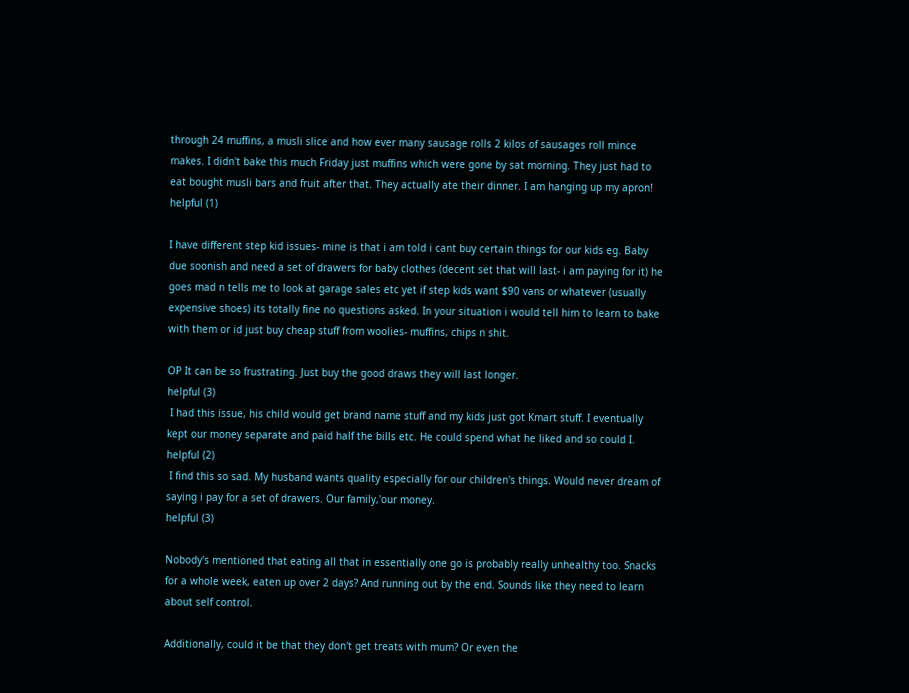through 24 muffins, a musli slice and how ever many sausage rolls 2 kilos of sausages roll mince makes. I didn't bake this much Friday just muffins which were gone by sat morning. They just had to eat bought musli bars and fruit after that. They actually ate their dinner. I am hanging up my apron!
helpful (1)

I have different step kid issues- mine is that i am told i cant buy certain things for our kids eg. Baby due soonish and need a set of drawers for baby clothes (decent set that will last- i am paying for it) he goes mad n tells me to look at garage sales etc yet if step kids want $90 vans or whatever (usually expensive shoes) its totally fine no questions asked. In your situation i would tell him to learn to bake with them or id just buy cheap stuff from woolies- muffins, chips n shit.

OP It can be so frustrating. Just buy the good draws they will last longer.
helpful (3)
 I had this issue, his child would get brand name stuff and my kids just got Kmart stuff. I eventually kept our money separate and paid half the bills etc. He could spend what he liked and so could I.
helpful (2)
 I find this so sad. My husband wants quality especially for our children's things. Would never dream of saying i pay for a set of drawers. Our family,'our money.
helpful (3)

Nobody's mentioned that eating all that in essentially one go is probably really unhealthy too. Snacks for a whole week, eaten up over 2 days? And running out by the end. Sounds like they need to learn about self control.

Additionally, could it be that they don't get treats with mum? Or even the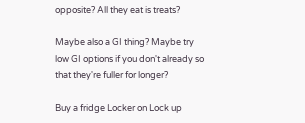opposite? All they eat is treats?

Maybe also a GI thing? Maybe try low GI options if you don't already so that they're fuller for longer?

Buy a fridge Locker on Lock up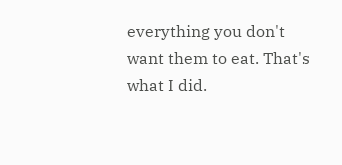everything you don't want them to eat. That's what I did.